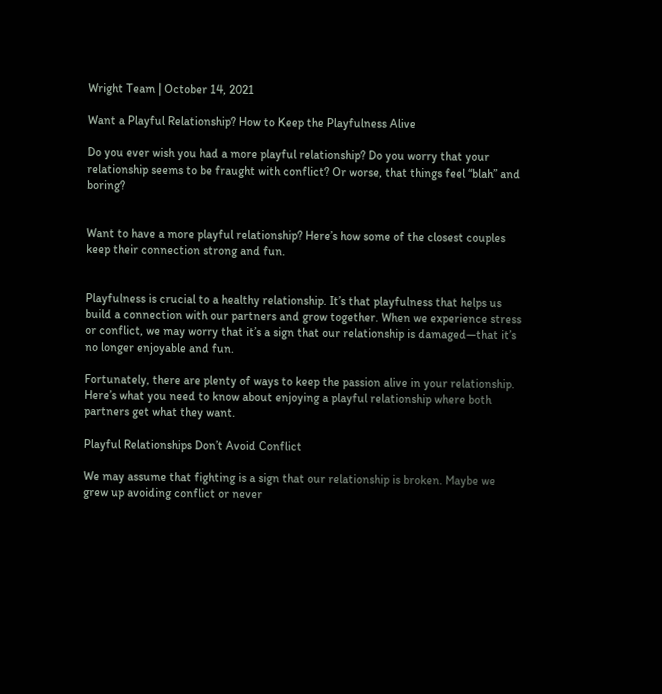Wright Team | October 14, 2021

Want a Playful Relationship? How to Keep the Playfulness Alive

Do you ever wish you had a more playful relationship? Do you worry that your relationship seems to be fraught with conflict? Or worse, that things feel “blah” and boring?


Want to have a more playful relationship? Here’s how some of the closest couples keep their connection strong and fun.


Playfulness is crucial to a healthy relationship. It’s that playfulness that helps us build a connection with our partners and grow together. When we experience stress or conflict, we may worry that it’s a sign that our relationship is damaged—that it’s no longer enjoyable and fun.

Fortunately, there are plenty of ways to keep the passion alive in your relationship. Here’s what you need to know about enjoying a playful relationship where both partners get what they want.

Playful Relationships Don’t Avoid Conflict

We may assume that fighting is a sign that our relationship is broken. Maybe we grew up avoiding conflict or never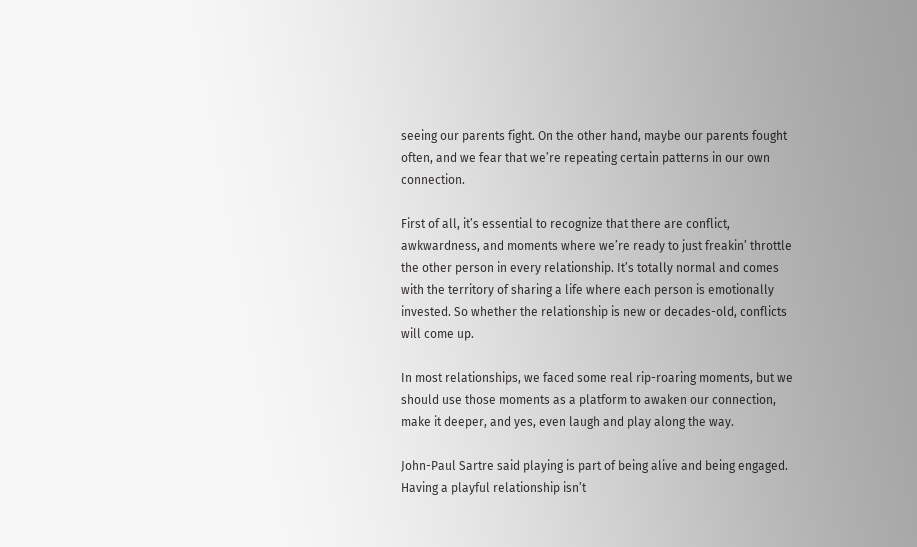seeing our parents fight. On the other hand, maybe our parents fought often, and we fear that we’re repeating certain patterns in our own connection.

First of all, it’s essential to recognize that there are conflict, awkwardness, and moments where we’re ready to just freakin’ throttle the other person in every relationship. It’s totally normal and comes with the territory of sharing a life where each person is emotionally invested. So whether the relationship is new or decades-old, conflicts will come up.

In most relationships, we faced some real rip-roaring moments, but we should use those moments as a platform to awaken our connection, make it deeper, and yes, even laugh and play along the way.

John-Paul Sartre said playing is part of being alive and being engaged. Having a playful relationship isn’t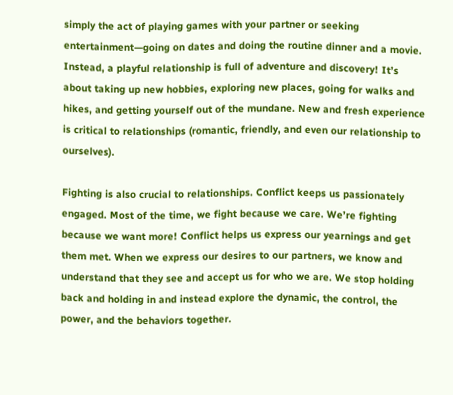simply the act of playing games with your partner or seeking entertainment—going on dates and doing the routine dinner and a movie. Instead, a playful relationship is full of adventure and discovery! It’s about taking up new hobbies, exploring new places, going for walks and hikes, and getting yourself out of the mundane. New and fresh experience is critical to relationships (romantic, friendly, and even our relationship to ourselves).

Fighting is also crucial to relationships. Conflict keeps us passionately engaged. Most of the time, we fight because we care. We’re fighting because we want more! Conflict helps us express our yearnings and get them met. When we express our desires to our partners, we know and understand that they see and accept us for who we are. We stop holding back and holding in and instead explore the dynamic, the control, the power, and the behaviors together.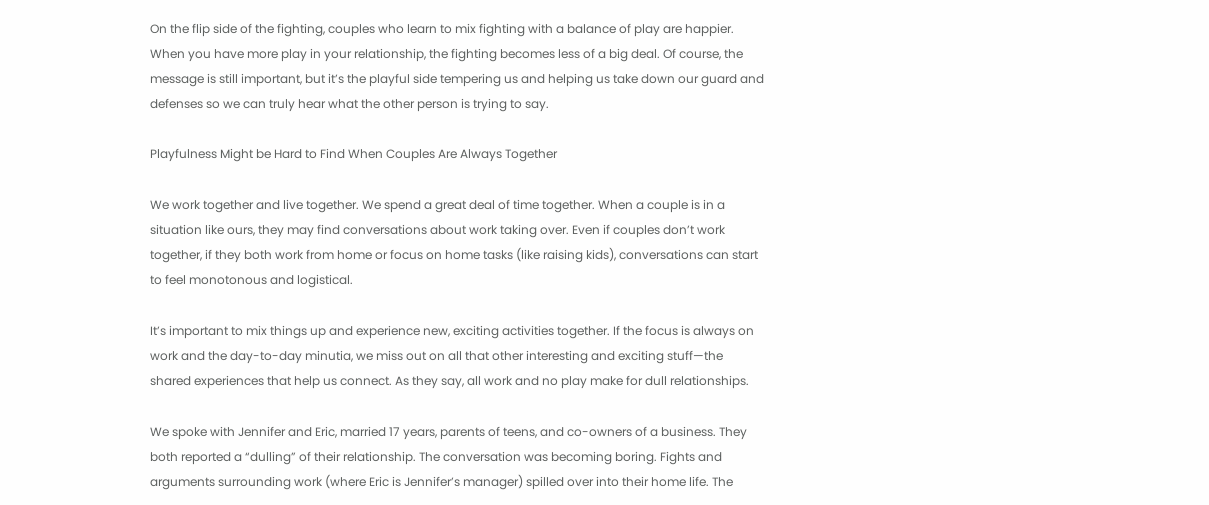On the flip side of the fighting, couples who learn to mix fighting with a balance of play are happier. When you have more play in your relationship, the fighting becomes less of a big deal. Of course, the message is still important, but it’s the playful side tempering us and helping us take down our guard and defenses so we can truly hear what the other person is trying to say.

Playfulness Might be Hard to Find When Couples Are Always Together

We work together and live together. We spend a great deal of time together. When a couple is in a situation like ours, they may find conversations about work taking over. Even if couples don’t work together, if they both work from home or focus on home tasks (like raising kids), conversations can start to feel monotonous and logistical.

It’s important to mix things up and experience new, exciting activities together. If the focus is always on work and the day-to-day minutia, we miss out on all that other interesting and exciting stuff—the shared experiences that help us connect. As they say, all work and no play make for dull relationships.

We spoke with Jennifer and Eric, married 17 years, parents of teens, and co-owners of a business. They both reported a “dulling” of their relationship. The conversation was becoming boring. Fights and arguments surrounding work (where Eric is Jennifer’s manager) spilled over into their home life. The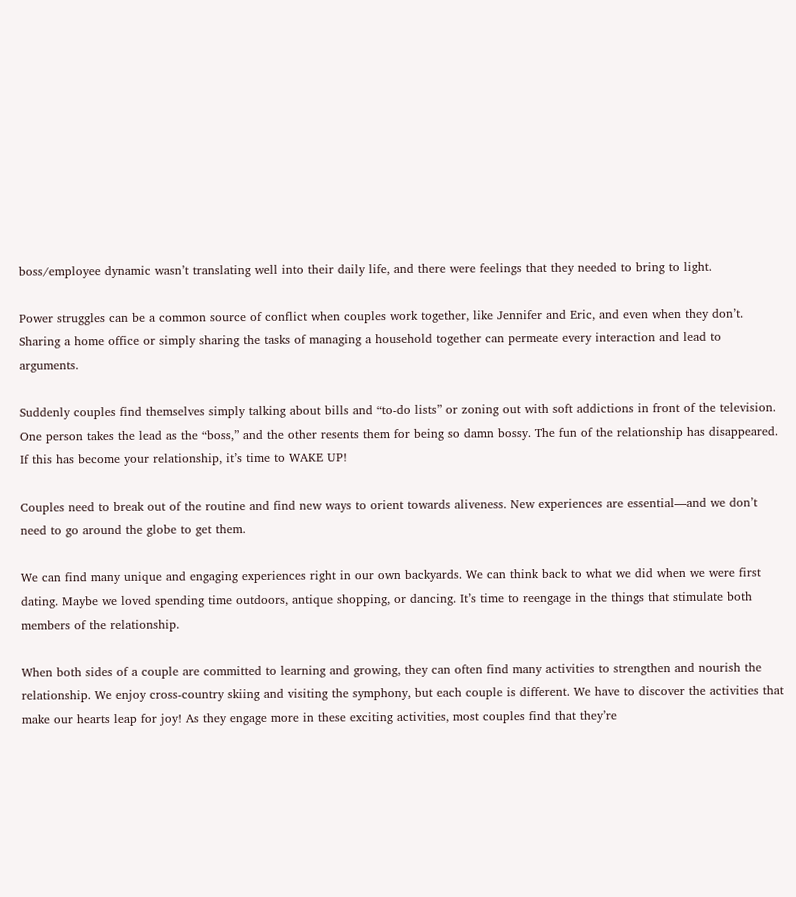boss/employee dynamic wasn’t translating well into their daily life, and there were feelings that they needed to bring to light.

Power struggles can be a common source of conflict when couples work together, like Jennifer and Eric, and even when they don’t. Sharing a home office or simply sharing the tasks of managing a household together can permeate every interaction and lead to arguments.

Suddenly couples find themselves simply talking about bills and “to-do lists” or zoning out with soft addictions in front of the television. One person takes the lead as the “boss,” and the other resents them for being so damn bossy. The fun of the relationship has disappeared. If this has become your relationship, it’s time to WAKE UP!

Couples need to break out of the routine and find new ways to orient towards aliveness. New experiences are essential—and we don’t need to go around the globe to get them.

We can find many unique and engaging experiences right in our own backyards. We can think back to what we did when we were first dating. Maybe we loved spending time outdoors, antique shopping, or dancing. It’s time to reengage in the things that stimulate both members of the relationship.

When both sides of a couple are committed to learning and growing, they can often find many activities to strengthen and nourish the relationship. We enjoy cross-country skiing and visiting the symphony, but each couple is different. We have to discover the activities that make our hearts leap for joy! As they engage more in these exciting activities, most couples find that they’re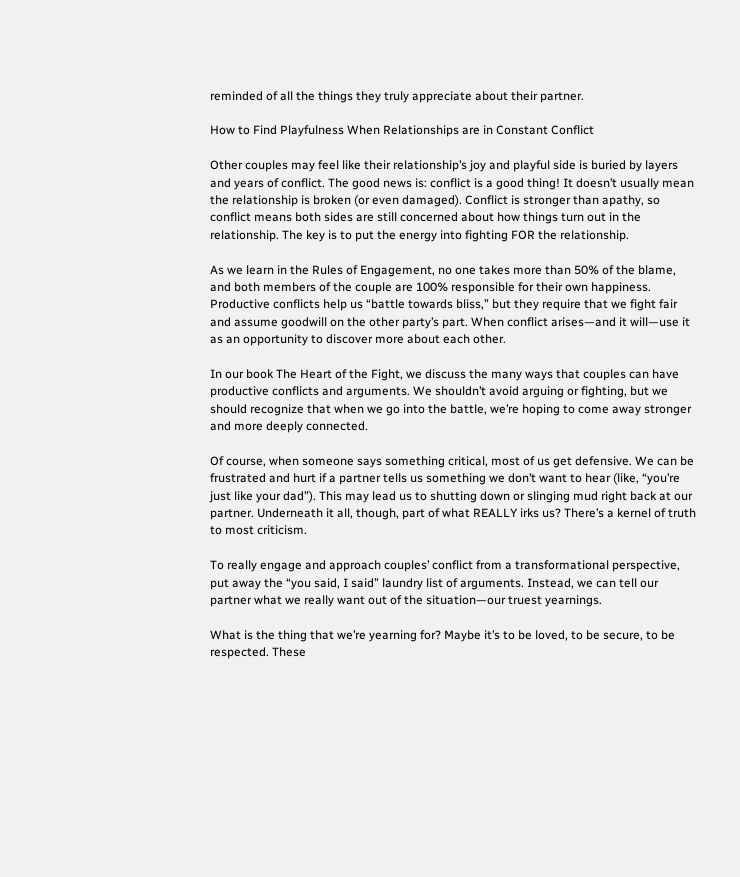reminded of all the things they truly appreciate about their partner.

How to Find Playfulness When Relationships are in Constant Conflict

Other couples may feel like their relationship’s joy and playful side is buried by layers and years of conflict. The good news is: conflict is a good thing! It doesn’t usually mean the relationship is broken (or even damaged). Conflict is stronger than apathy, so conflict means both sides are still concerned about how things turn out in the relationship. The key is to put the energy into fighting FOR the relationship.

As we learn in the Rules of Engagement, no one takes more than 50% of the blame, and both members of the couple are 100% responsible for their own happiness. Productive conflicts help us “battle towards bliss,” but they require that we fight fair and assume goodwill on the other party’s part. When conflict arises—and it will—use it as an opportunity to discover more about each other.

In our book The Heart of the Fight, we discuss the many ways that couples can have productive conflicts and arguments. We shouldn’t avoid arguing or fighting, but we should recognize that when we go into the battle, we’re hoping to come away stronger and more deeply connected.

Of course, when someone says something critical, most of us get defensive. We can be frustrated and hurt if a partner tells us something we don’t want to hear (like, “you’re just like your dad”). This may lead us to shutting down or slinging mud right back at our partner. Underneath it all, though, part of what REALLY irks us? There’s a kernel of truth to most criticism.

To really engage and approach couples’ conflict from a transformational perspective, put away the “you said, I said” laundry list of arguments. Instead, we can tell our partner what we really want out of the situation—our truest yearnings.

What is the thing that we’re yearning for? Maybe it’s to be loved, to be secure, to be respected. These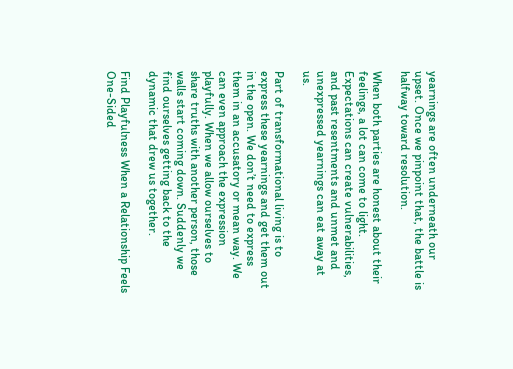yearnings are often underneath our upset. Once we pinpoint that, the battle is halfway toward resolution.

When both parties are honest about their feelings, a lot can come to light. Expectations can create vulnerabilities, and past resentments and unmet and unexpressed yearnings can eat away at us.

Part of transformational living is to express these yearnings and get them out in the open. We don’t need to express them in an accusatory or mean way. We can even approach the expression playfully. When we allow ourselves to share truths with another person, those walls start coming down. Suddenly we find ourselves getting back to the dynamic that drew us together.

Find Playfulness When a Relationship Feels One-Sided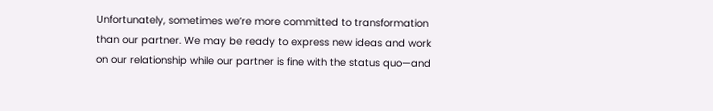Unfortunately, sometimes we’re more committed to transformation than our partner. We may be ready to express new ideas and work on our relationship while our partner is fine with the status quo—and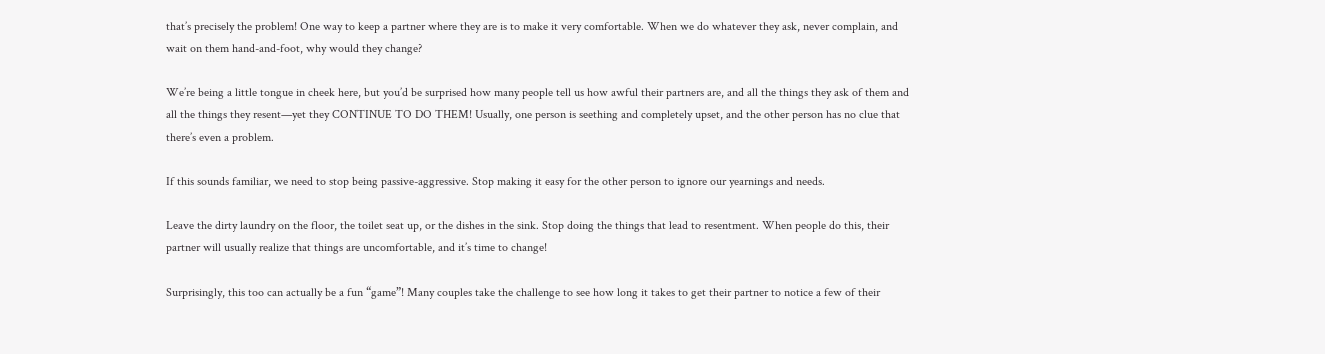that’s precisely the problem! One way to keep a partner where they are is to make it very comfortable. When we do whatever they ask, never complain, and wait on them hand-and-foot, why would they change?

We’re being a little tongue in cheek here, but you’d be surprised how many people tell us how awful their partners are, and all the things they ask of them and all the things they resent—yet they CONTINUE TO DO THEM! Usually, one person is seething and completely upset, and the other person has no clue that there’s even a problem.

If this sounds familiar, we need to stop being passive-aggressive. Stop making it easy for the other person to ignore our yearnings and needs.

Leave the dirty laundry on the floor, the toilet seat up, or the dishes in the sink. Stop doing the things that lead to resentment. When people do this, their partner will usually realize that things are uncomfortable, and it’s time to change!

Surprisingly, this too can actually be a fun “game”! Many couples take the challenge to see how long it takes to get their partner to notice a few of their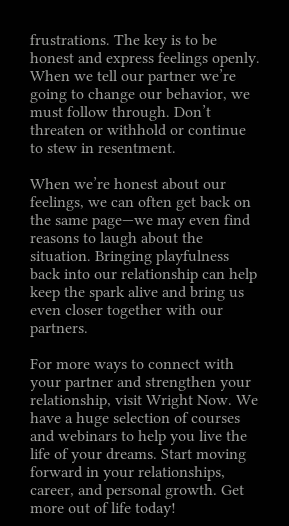frustrations. The key is to be honest and express feelings openly. When we tell our partner we’re going to change our behavior, we must follow through. Don’t threaten or withhold or continue to stew in resentment.

When we’re honest about our feelings, we can often get back on the same page—we may even find reasons to laugh about the situation. Bringing playfulness back into our relationship can help keep the spark alive and bring us even closer together with our partners.

For more ways to connect with your partner and strengthen your relationship, visit Wright Now. We have a huge selection of courses and webinars to help you live the life of your dreams. Start moving forward in your relationships, career, and personal growth. Get more out of life today!